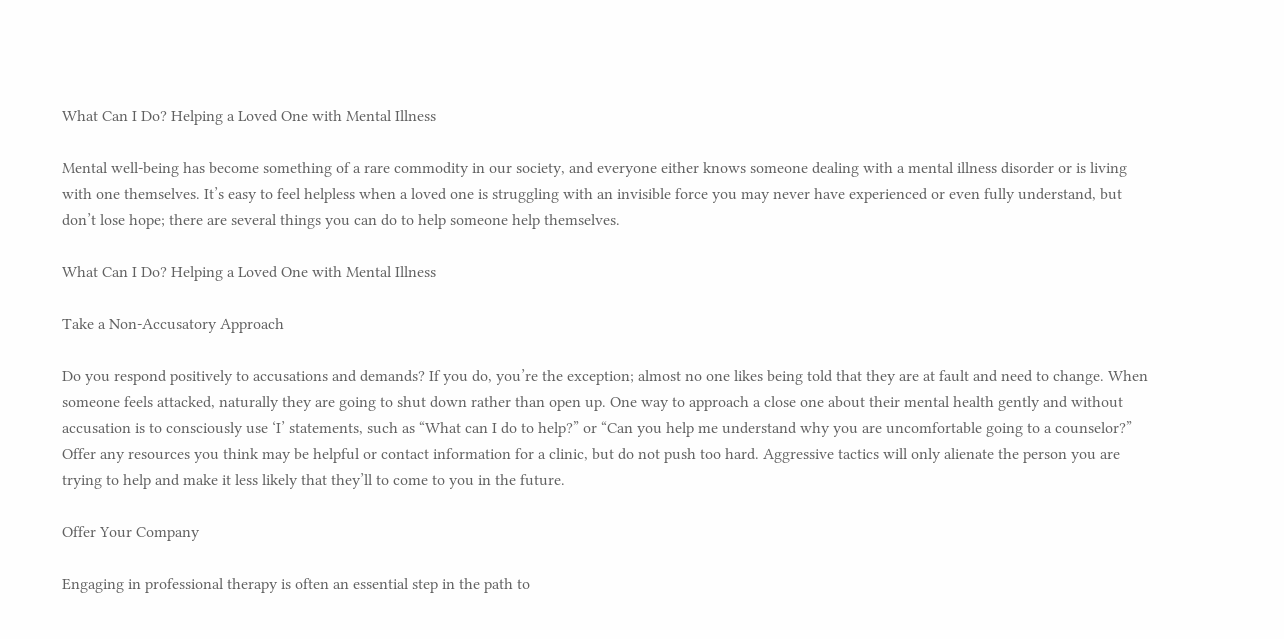What Can I Do? Helping a Loved One with Mental Illness

Mental well-being has become something of a rare commodity in our society, and everyone either knows someone dealing with a mental illness disorder or is living with one themselves. It’s easy to feel helpless when a loved one is struggling with an invisible force you may never have experienced or even fully understand, but don’t lose hope; there are several things you can do to help someone help themselves.

What Can I Do? Helping a Loved One with Mental Illness

Take a Non-Accusatory Approach

Do you respond positively to accusations and demands? If you do, you’re the exception; almost no one likes being told that they are at fault and need to change. When someone feels attacked, naturally they are going to shut down rather than open up. One way to approach a close one about their mental health gently and without accusation is to consciously use ‘I’ statements, such as “What can I do to help?” or “Can you help me understand why you are uncomfortable going to a counselor?” Offer any resources you think may be helpful or contact information for a clinic, but do not push too hard. Aggressive tactics will only alienate the person you are trying to help and make it less likely that they’ll to come to you in the future.

Offer Your Company

Engaging in professional therapy is often an essential step in the path to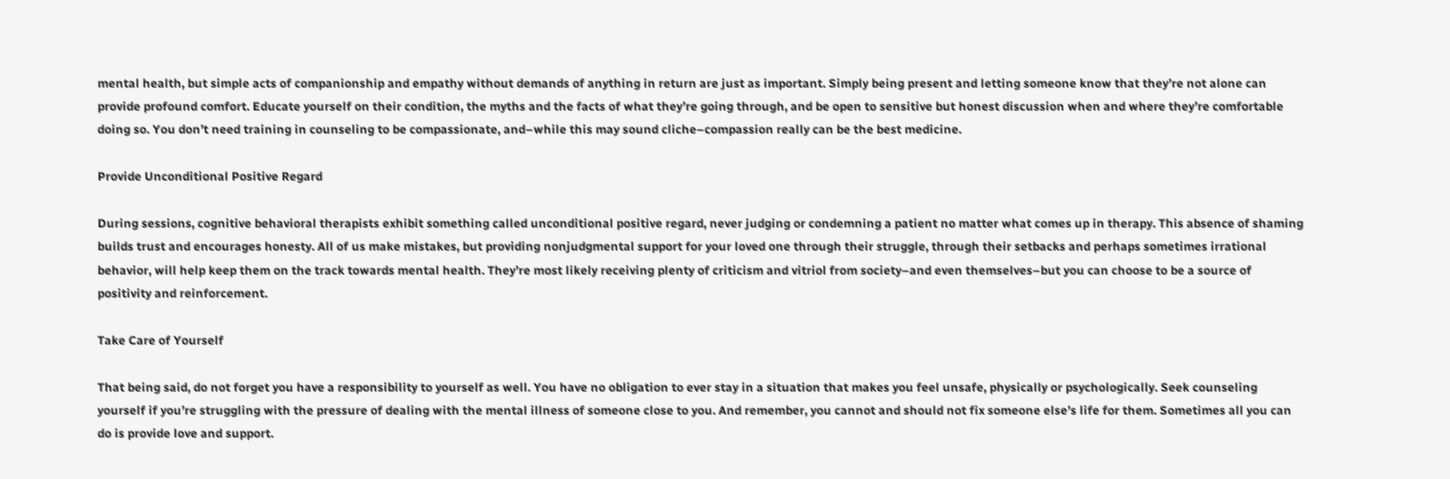mental health, but simple acts of companionship and empathy without demands of anything in return are just as important. Simply being present and letting someone know that they’re not alone can provide profound comfort. Educate yourself on their condition, the myths and the facts of what they’re going through, and be open to sensitive but honest discussion when and where they’re comfortable doing so. You don’t need training in counseling to be compassionate, and–while this may sound cliche–compassion really can be the best medicine.

Provide Unconditional Positive Regard

During sessions, cognitive behavioral therapists exhibit something called unconditional positive regard, never judging or condemning a patient no matter what comes up in therapy. This absence of shaming builds trust and encourages honesty. All of us make mistakes, but providing nonjudgmental support for your loved one through their struggle, through their setbacks and perhaps sometimes irrational behavior, will help keep them on the track towards mental health. They’re most likely receiving plenty of criticism and vitriol from society–and even themselves–but you can choose to be a source of positivity and reinforcement.

Take Care of Yourself

That being said, do not forget you have a responsibility to yourself as well. You have no obligation to ever stay in a situation that makes you feel unsafe, physically or psychologically. Seek counseling yourself if you’re struggling with the pressure of dealing with the mental illness of someone close to you. And remember, you cannot and should not fix someone else’s life for them. Sometimes all you can do is provide love and support.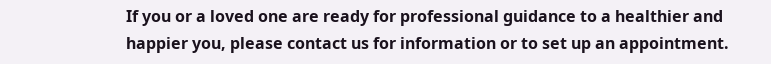If you or a loved one are ready for professional guidance to a healthier and happier you, please contact us for information or to set up an appointment.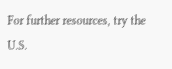For further resources, try the U.S.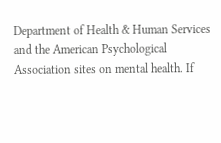Department of Health & Human Services and the American Psychological Association sites on mental health. If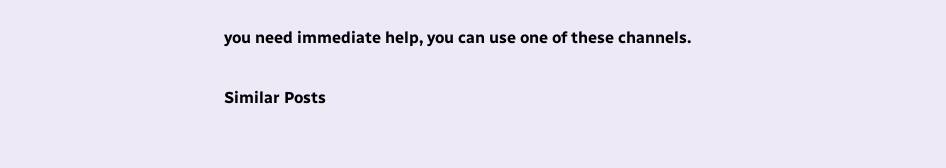you need immediate help, you can use one of these channels.

Similar Posts